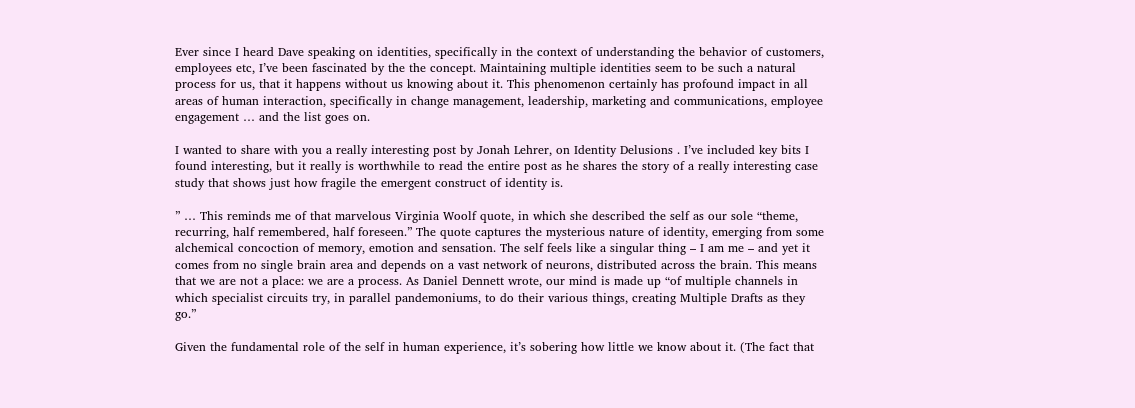Ever since I heard Dave speaking on identities, specifically in the context of understanding the behavior of customers, employees etc, I’ve been fascinated by the the concept. Maintaining multiple identities seem to be such a natural process for us, that it happens without us knowing about it. This phenomenon certainly has profound impact in all areas of human interaction, specifically in change management, leadership, marketing and communications, employee engagement … and the list goes on.

I wanted to share with you a really interesting post by Jonah Lehrer, on Identity Delusions . I’ve included key bits I found interesting, but it really is worthwhile to read the entire post as he shares the story of a really interesting case study that shows just how fragile the emergent construct of identity is.

” … This reminds me of that marvelous Virginia Woolf quote, in which she described the self as our sole “theme, recurring, half remembered, half foreseen.” The quote captures the mysterious nature of identity, emerging from some alchemical concoction of memory, emotion and sensation. The self feels like a singular thing – I am me – and yet it comes from no single brain area and depends on a vast network of neurons, distributed across the brain. This means that we are not a place: we are a process. As Daniel Dennett wrote, our mind is made up “of multiple channels in which specialist circuits try, in parallel pandemoniums, to do their various things, creating Multiple Drafts as they go.”

Given the fundamental role of the self in human experience, it’s sobering how little we know about it. (The fact that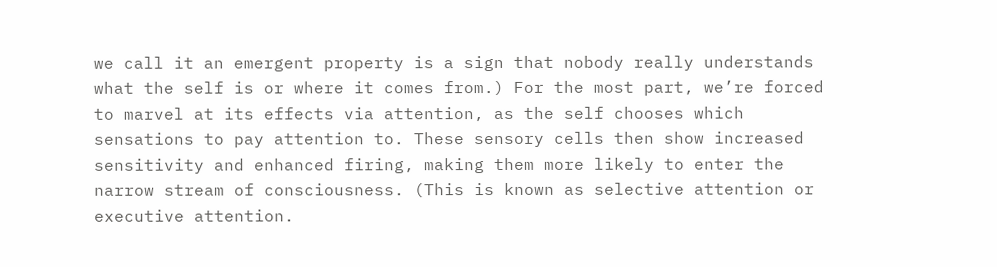we call it an emergent property is a sign that nobody really understands what the self is or where it comes from.) For the most part, we’re forced to marvel at its effects via attention, as the self chooses which sensations to pay attention to. These sensory cells then show increased sensitivity and enhanced firing, making them more likely to enter the narrow stream of consciousness. (This is known as selective attention or executive attention.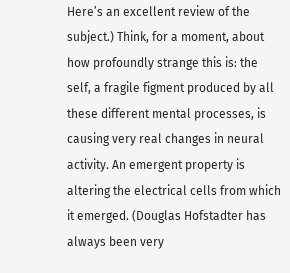Here’s an excellent review of the subject.) Think, for a moment, about how profoundly strange this is: the self, a fragile figment produced by all these different mental processes, is causing very real changes in neural activity. An emergent property is altering the electrical cells from which it emerged. (Douglas Hofstadter has always been very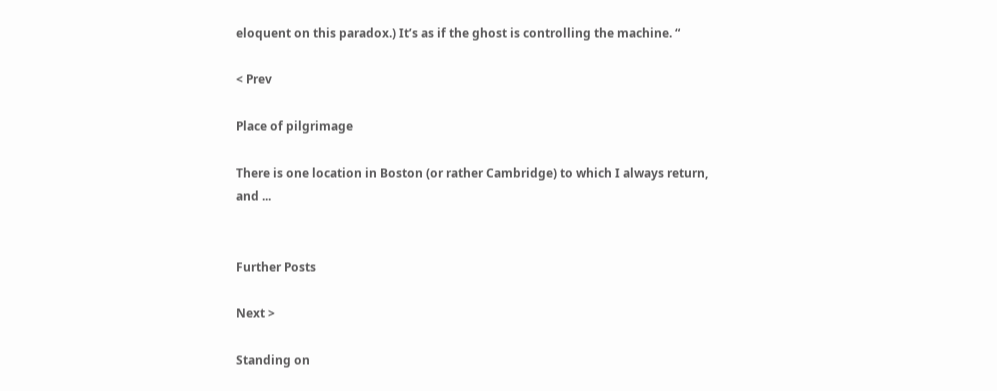eloquent on this paradox.) It’s as if the ghost is controlling the machine. “

< Prev

Place of pilgrimage

There is one location in Boston (or rather Cambridge) to which I always return, and ...


Further Posts

Next >

Standing on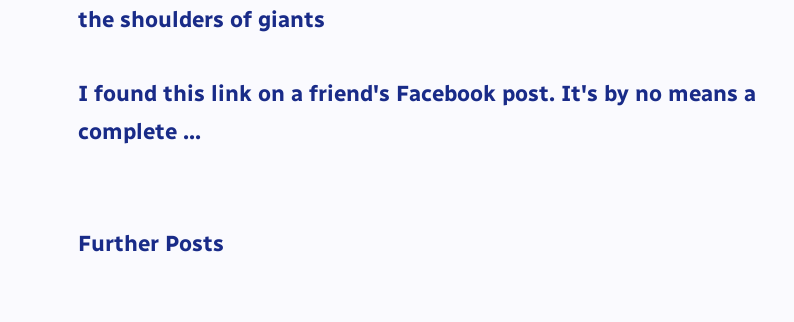the shoulders of giants

I found this link on a friend's Facebook post. It's by no means a complete ...


Further Posts